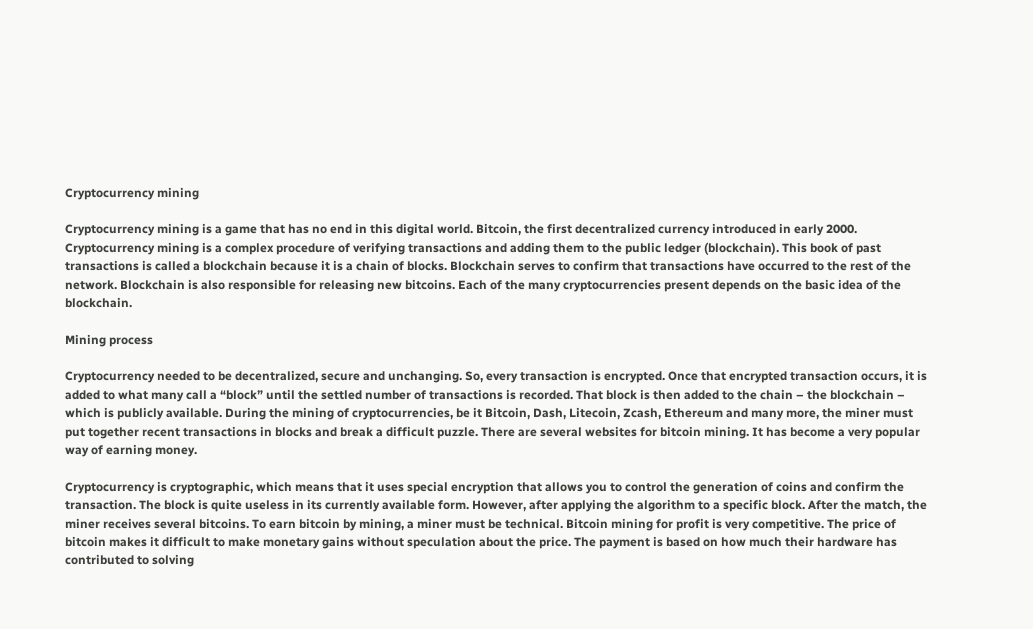Cryptocurrency mining

Cryptocurrency mining is a game that has no end in this digital world. Bitcoin, the first decentralized currency introduced in early 2000. Cryptocurrency mining is a complex procedure of verifying transactions and adding them to the public ledger (blockchain). This book of past transactions is called a blockchain because it is a chain of blocks. Blockchain serves to confirm that transactions have occurred to the rest of the network. Blockchain is also responsible for releasing new bitcoins. Each of the many cryptocurrencies present depends on the basic idea of the blockchain.

Mining process

Cryptocurrency needed to be decentralized, secure and unchanging. So, every transaction is encrypted. Once that encrypted transaction occurs, it is added to what many call a “block” until the settled number of transactions is recorded. That block is then added to the chain – the blockchain – which is publicly available. During the mining of cryptocurrencies, be it Bitcoin, Dash, Litecoin, Zcash, Ethereum and many more, the miner must put together recent transactions in blocks and break a difficult puzzle. There are several websites for bitcoin mining. It has become a very popular way of earning money.

Cryptocurrency is cryptographic, which means that it uses special encryption that allows you to control the generation of coins and confirm the transaction. The block is quite useless in its currently available form. However, after applying the algorithm to a specific block. After the match, the miner receives several bitcoins. To earn bitcoin by mining, a miner must be technical. Bitcoin mining for profit is very competitive. The price of bitcoin makes it difficult to make monetary gains without speculation about the price. The payment is based on how much their hardware has contributed to solving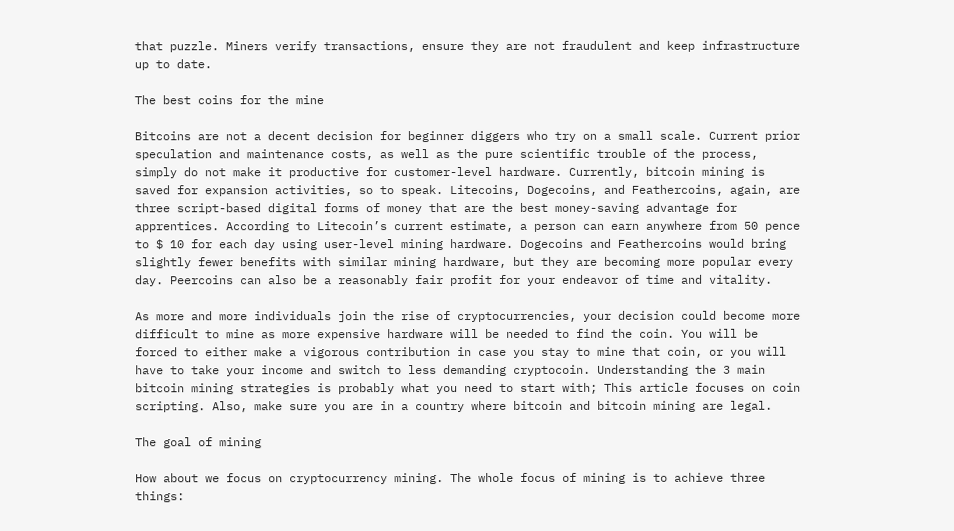that puzzle. Miners verify transactions, ensure they are not fraudulent and keep infrastructure up to date.

The best coins for the mine

Bitcoins are not a decent decision for beginner diggers who try on a small scale. Current prior speculation and maintenance costs, as well as the pure scientific trouble of the process, simply do not make it productive for customer-level hardware. Currently, bitcoin mining is saved for expansion activities, so to speak. Litecoins, Dogecoins, and Feathercoins, again, are three script-based digital forms of money that are the best money-saving advantage for apprentices. According to Litecoin’s current estimate, a person can earn anywhere from 50 pence to $ 10 for each day using user-level mining hardware. Dogecoins and Feathercoins would bring slightly fewer benefits with similar mining hardware, but they are becoming more popular every day. Peercoins can also be a reasonably fair profit for your endeavor of time and vitality.

As more and more individuals join the rise of cryptocurrencies, your decision could become more difficult to mine as more expensive hardware will be needed to find the coin. You will be forced to either make a vigorous contribution in case you stay to mine that coin, or you will have to take your income and switch to less demanding cryptocoin. Understanding the 3 main bitcoin mining strategies is probably what you need to start with; This article focuses on coin scripting. Also, make sure you are in a country where bitcoin and bitcoin mining are legal.

The goal of mining

How about we focus on cryptocurrency mining. The whole focus of mining is to achieve three things: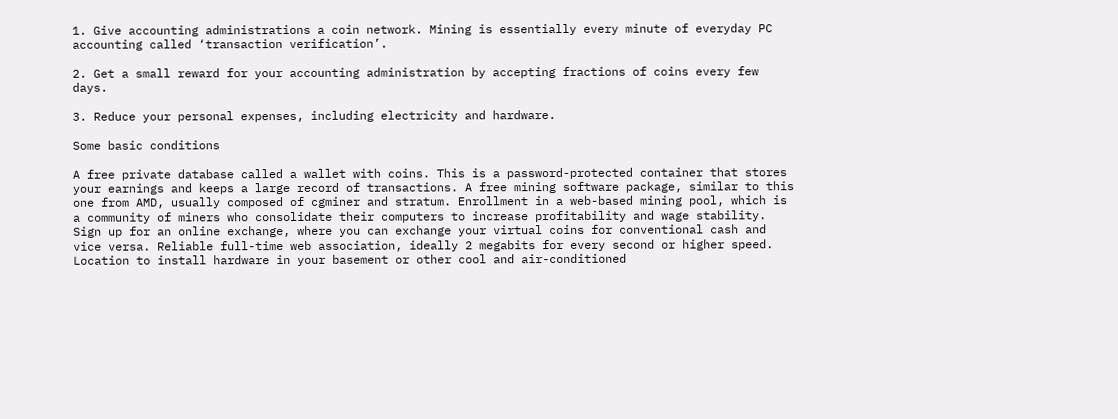1. Give accounting administrations a coin network. Mining is essentially every minute of everyday PC accounting called ‘transaction verification’.

2. Get a small reward for your accounting administration by accepting fractions of coins every few days.

3. Reduce your personal expenses, including electricity and hardware.

Some basic conditions

A free private database called a wallet with coins. This is a password-protected container that stores your earnings and keeps a large record of transactions. A free mining software package, similar to this one from AMD, usually composed of cgminer and stratum. Enrollment in a web-based mining pool, which is a community of miners who consolidate their computers to increase profitability and wage stability. Sign up for an online exchange, where you can exchange your virtual coins for conventional cash and vice versa. Reliable full-time web association, ideally 2 megabits for every second or higher speed. Location to install hardware in your basement or other cool and air-conditioned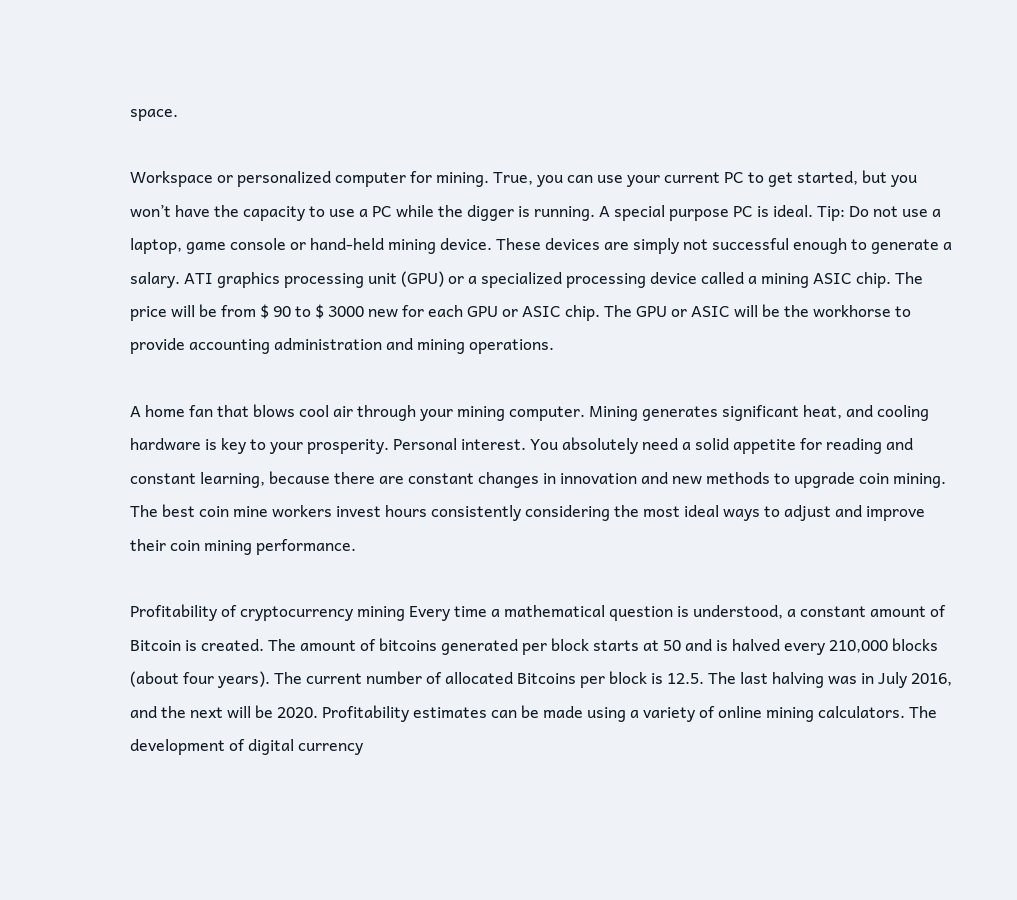space.

Workspace or personalized computer for mining. True, you can use your current PC to get started, but you won’t have the capacity to use a PC while the digger is running. A special purpose PC is ideal. Tip: Do not use a laptop, game console or hand-held mining device. These devices are simply not successful enough to generate a salary. ATI graphics processing unit (GPU) or a specialized processing device called a mining ASIC chip. The price will be from $ 90 to $ 3000 new for each GPU or ASIC chip. The GPU or ASIC will be the workhorse to provide accounting administration and mining operations.

A home fan that blows cool air through your mining computer. Mining generates significant heat, and cooling hardware is key to your prosperity. Personal interest. You absolutely need a solid appetite for reading and constant learning, because there are constant changes in innovation and new methods to upgrade coin mining. The best coin mine workers invest hours consistently considering the most ideal ways to adjust and improve their coin mining performance.

Profitability of cryptocurrency mining Every time a mathematical question is understood, a constant amount of Bitcoin is created. The amount of bitcoins generated per block starts at 50 and is halved every 210,000 blocks (about four years). The current number of allocated Bitcoins per block is 12.5. The last halving was in July 2016, and the next will be 2020. Profitability estimates can be made using a variety of online mining calculators. The development of digital currency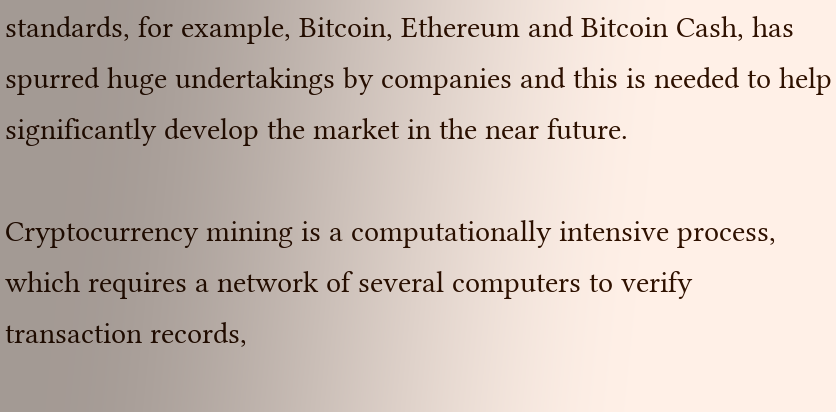standards, for example, Bitcoin, Ethereum and Bitcoin Cash, has spurred huge undertakings by companies and this is needed to help significantly develop the market in the near future.

Cryptocurrency mining is a computationally intensive process, which requires a network of several computers to verify transaction records,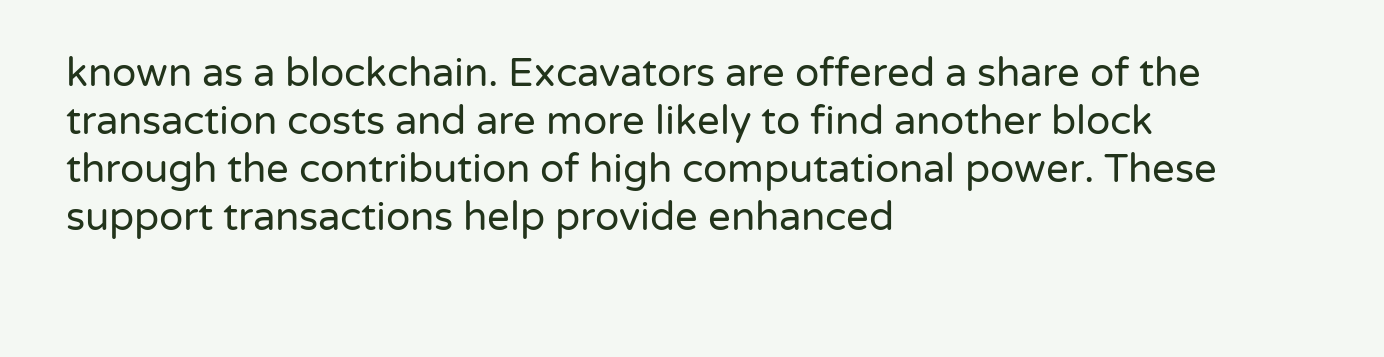known as a blockchain. Excavators are offered a share of the transaction costs and are more likely to find another block through the contribution of high computational power. These support transactions help provide enhanced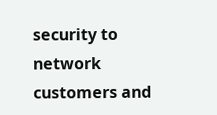security to network customers and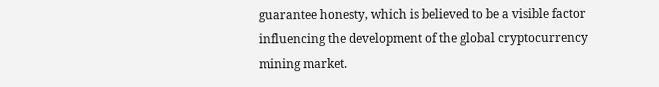guarantee honesty, which is believed to be a visible factor influencing the development of the global cryptocurrency mining market.